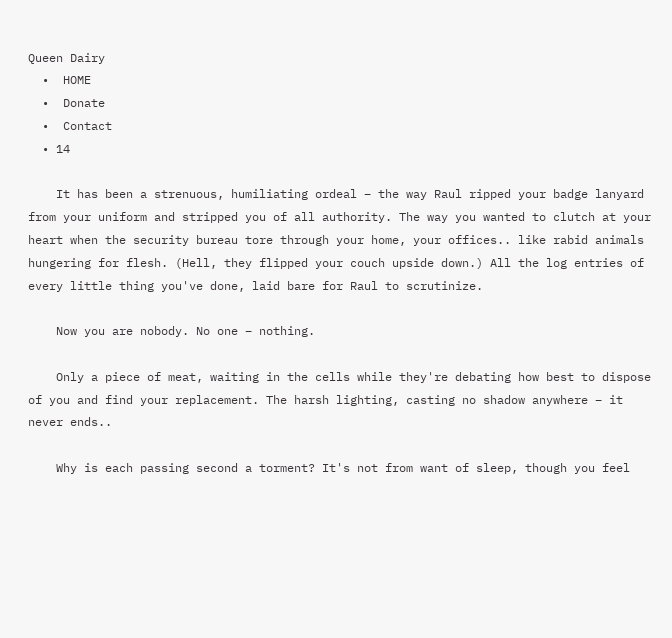Queen Dairy
  •  HOME
  •  Donate
  •  Contact
  • 14

    It has been a strenuous, humiliating ordeal – the way Raul ripped your badge lanyard from your uniform and stripped you of all authority. The way you wanted to clutch at your heart when the security bureau tore through your home, your offices.. like rabid animals hungering for flesh. (Hell, they flipped your couch upside down.) All the log entries of every little thing you've done, laid bare for Raul to scrutinize.

    Now you are nobody. No one – nothing.

    Only a piece of meat, waiting in the cells while they're debating how best to dispose of you and find your replacement. The harsh lighting, casting no shadow anywhere – it never ends..

    Why is each passing second a torment? It's not from want of sleep, though you feel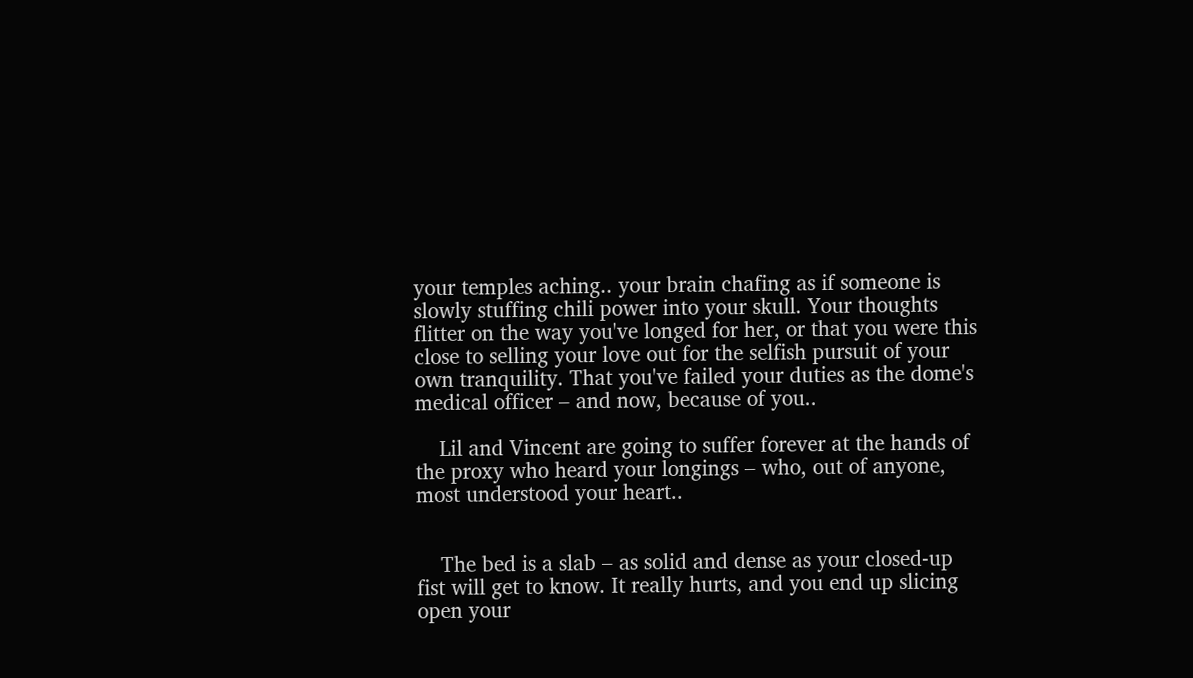your temples aching.. your brain chafing as if someone is slowly stuffing chili power into your skull. Your thoughts flitter on the way you've longed for her, or that you were this close to selling your love out for the selfish pursuit of your own tranquility. That you've failed your duties as the dome's medical officer – and now, because of you..

    Lil and Vincent are going to suffer forever at the hands of the proxy who heard your longings – who, out of anyone, most understood your heart..


    The bed is a slab – as solid and dense as your closed-up fist will get to know. It really hurts, and you end up slicing open your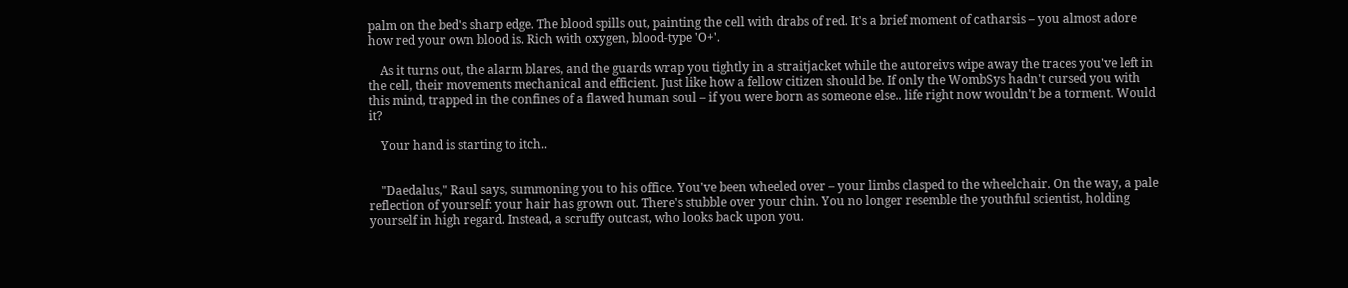palm on the bed's sharp edge. The blood spills out, painting the cell with drabs of red. It's a brief moment of catharsis – you almost adore how red your own blood is. Rich with oxygen, blood-type 'O+'.

    As it turns out, the alarm blares, and the guards wrap you tightly in a straitjacket while the autoreivs wipe away the traces you've left in the cell, their movements mechanical and efficient. Just like how a fellow citizen should be. If only the WombSys hadn't cursed you with this mind, trapped in the confines of a flawed human soul – if you were born as someone else.. life right now wouldn't be a torment. Would it?

    Your hand is starting to itch..


    "Daedalus," Raul says, summoning you to his office. You've been wheeled over – your limbs clasped to the wheelchair. On the way, a pale reflection of yourself: your hair has grown out. There's stubble over your chin. You no longer resemble the youthful scientist, holding yourself in high regard. Instead, a scruffy outcast, who looks back upon you.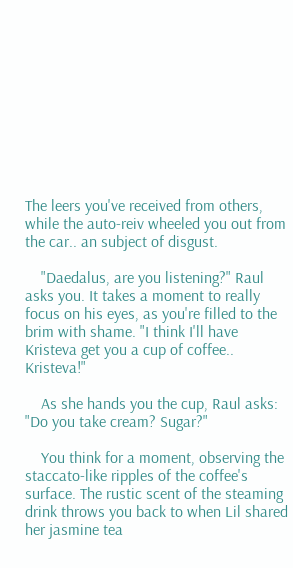The leers you've received from others, while the auto-reiv wheeled you out from the car.. an subject of disgust.

    "Daedalus, are you listening?" Raul asks you. It takes a moment to really focus on his eyes, as you're filled to the brim with shame. "I think I'll have Kristeva get you a cup of coffee.. Kristeva!"

    As she hands you the cup, Raul asks: "Do you take cream? Sugar?"

    You think for a moment, observing the staccato-like ripples of the coffee's surface. The rustic scent of the steaming drink throws you back to when Lil shared her jasmine tea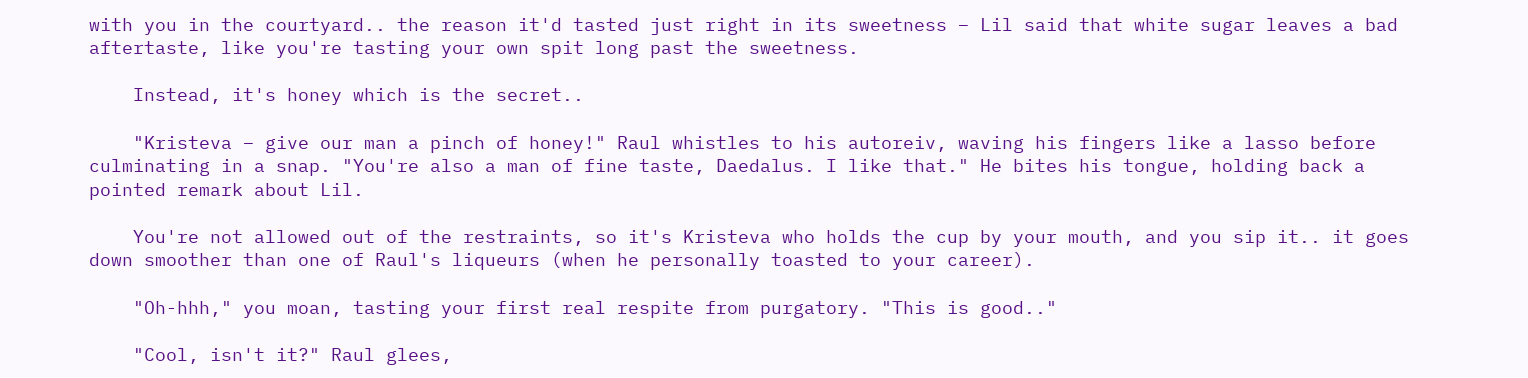with you in the courtyard.. the reason it'd tasted just right in its sweetness – Lil said that white sugar leaves a bad aftertaste, like you're tasting your own spit long past the sweetness.

    Instead, it's honey which is the secret..

    "Kristeva – give our man a pinch of honey!" Raul whistles to his autoreiv, waving his fingers like a lasso before culminating in a snap. "You're also a man of fine taste, Daedalus. I like that." He bites his tongue, holding back a pointed remark about Lil.

    You're not allowed out of the restraints, so it's Kristeva who holds the cup by your mouth, and you sip it.. it goes down smoother than one of Raul's liqueurs (when he personally toasted to your career).

    "Oh-hhh," you moan, tasting your first real respite from purgatory. "This is good.."

    "Cool, isn't it?" Raul glees,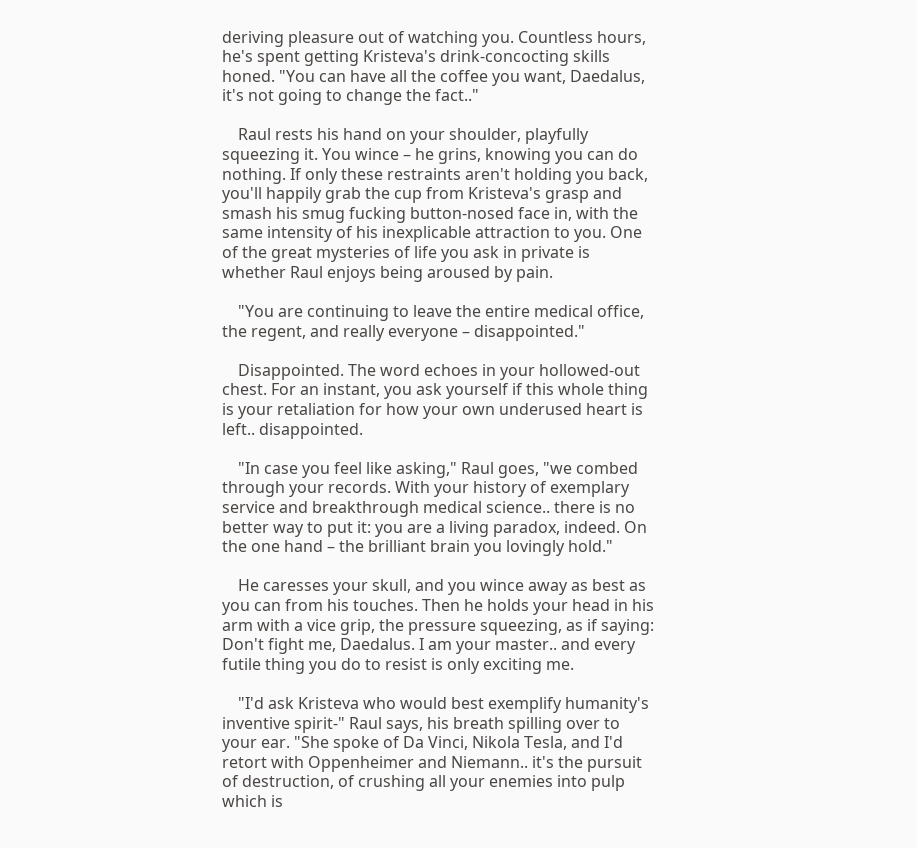deriving pleasure out of watching you. Countless hours, he's spent getting Kristeva's drink-concocting skills honed. "You can have all the coffee you want, Daedalus, it's not going to change the fact.."

    Raul rests his hand on your shoulder, playfully squeezing it. You wince – he grins, knowing you can do nothing. If only these restraints aren't holding you back, you'll happily grab the cup from Kristeva's grasp and smash his smug fucking button-nosed face in, with the same intensity of his inexplicable attraction to you. One of the great mysteries of life you ask in private is whether Raul enjoys being aroused by pain.

    "You are continuing to leave the entire medical office, the regent, and really everyone – disappointed."

    Disappointed. The word echoes in your hollowed-out chest. For an instant, you ask yourself if this whole thing is your retaliation for how your own underused heart is left.. disappointed.

    "In case you feel like asking," Raul goes, "we combed through your records. With your history of exemplary service and breakthrough medical science.. there is no better way to put it: you are a living paradox, indeed. On the one hand – the brilliant brain you lovingly hold."

    He caresses your skull, and you wince away as best as you can from his touches. Then he holds your head in his arm with a vice grip, the pressure squeezing, as if saying: Don't fight me, Daedalus. I am your master.. and every futile thing you do to resist is only exciting me.

    "I'd ask Kristeva who would best exemplify humanity's inventive spirit-" Raul says, his breath spilling over to your ear. "She spoke of Da Vinci, Nikola Tesla, and I'd retort with Oppenheimer and Niemann.. it's the pursuit of destruction, of crushing all your enemies into pulp which is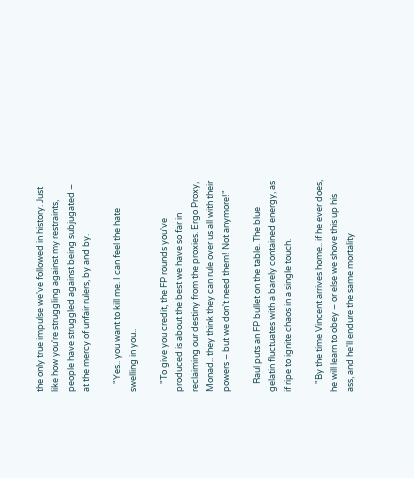the only true impulse we've followed in history. Just like how you're struggling against my restraints, people have struggled against being subjugated – at the mercy of unfair rulers, by and by.

    "Yes.. you want to kill me. I can feel the hate swelling in you..

    "To give you credit, the FP rounds you've produced is about the best we have so far in reclaiming our destiny from the proxies. Ergo Proxy, Monad.. they think they can rule over us all with their powers – but we don't need them! Not anymore!"

    Raul puts an FP bullet on the table. The blue gelatin fluctuates with a barely contained energy, as if ripe to ignite chaos in a single touch.

    "By the time Vincent arrives home.. if he ever does, he will learn to obey – or else we shove this up his ass, and he'll endure the same mortality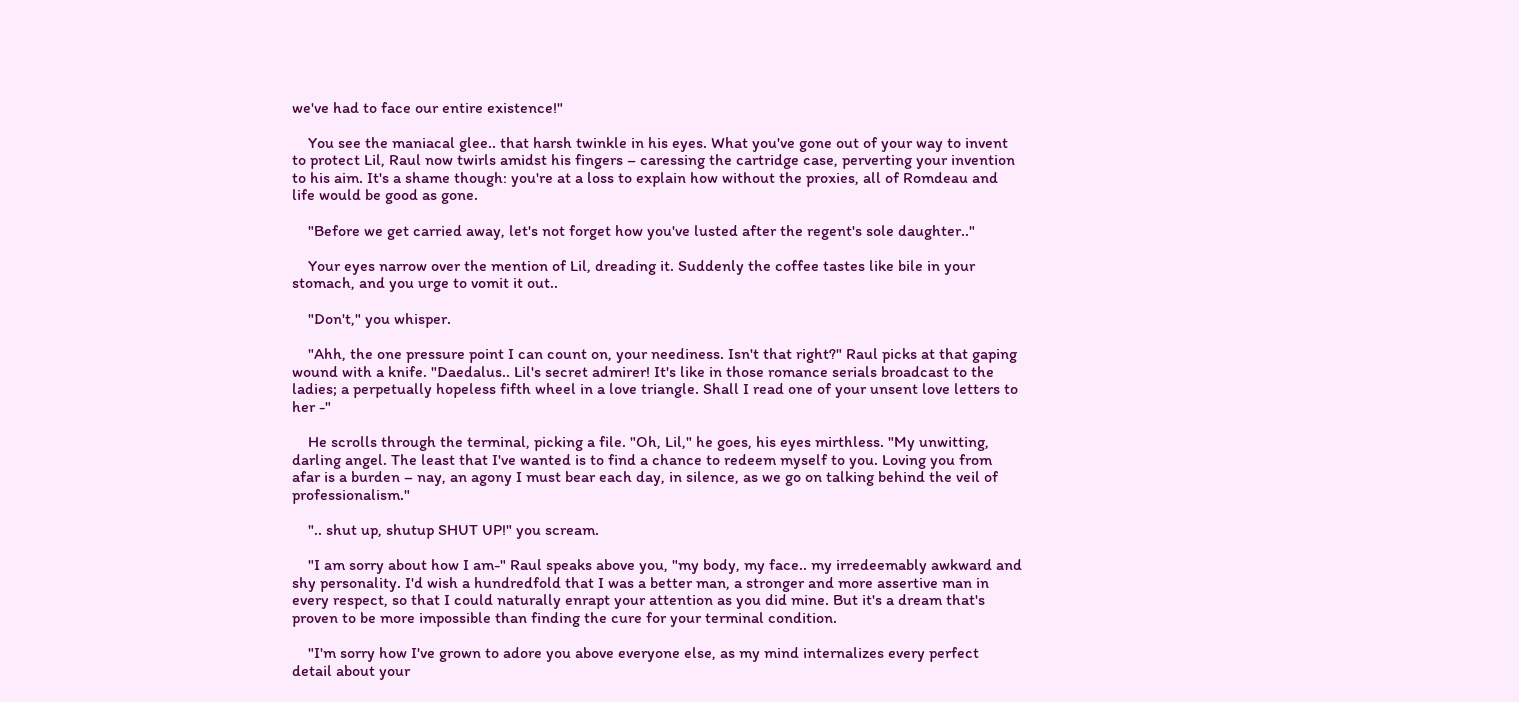we've had to face our entire existence!"

    You see the maniacal glee.. that harsh twinkle in his eyes. What you've gone out of your way to invent to protect Lil, Raul now twirls amidst his fingers – caressing the cartridge case, perverting your invention to his aim. It's a shame though: you're at a loss to explain how without the proxies, all of Romdeau and life would be good as gone.

    "Before we get carried away, let's not forget how you've lusted after the regent's sole daughter.."

    Your eyes narrow over the mention of Lil, dreading it. Suddenly the coffee tastes like bile in your stomach, and you urge to vomit it out..

    "Don't," you whisper.

    "Ahh, the one pressure point I can count on, your neediness. Isn't that right?" Raul picks at that gaping wound with a knife. "Daedalus.. Lil's secret admirer! It's like in those romance serials broadcast to the ladies; a perpetually hopeless fifth wheel in a love triangle. Shall I read one of your unsent love letters to her -"

    He scrolls through the terminal, picking a file. "Oh, Lil," he goes, his eyes mirthless. "My unwitting, darling angel. The least that I've wanted is to find a chance to redeem myself to you. Loving you from afar is a burden – nay, an agony I must bear each day, in silence, as we go on talking behind the veil of professionalism."

    ".. shut up, shutup SHUT UP!" you scream.

    "I am sorry about how I am-" Raul speaks above you, "my body, my face.. my irredeemably awkward and shy personality. I'd wish a hundredfold that I was a better man, a stronger and more assertive man in every respect, so that I could naturally enrapt your attention as you did mine. But it's a dream that's proven to be more impossible than finding the cure for your terminal condition.

    "I'm sorry how I've grown to adore you above everyone else, as my mind internalizes every perfect detail about your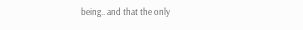being.. and that the only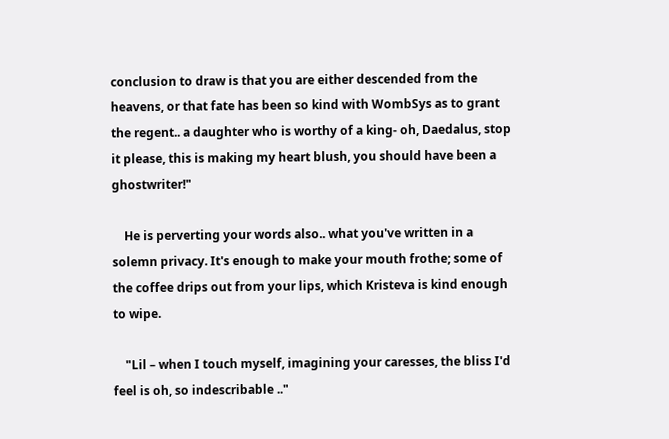conclusion to draw is that you are either descended from the heavens, or that fate has been so kind with WombSys as to grant the regent.. a daughter who is worthy of a king- oh, Daedalus, stop it please, this is making my heart blush, you should have been a ghostwriter!"

    He is perverting your words also.. what you've written in a solemn privacy. It's enough to make your mouth frothe; some of the coffee drips out from your lips, which Kristeva is kind enough to wipe.

    "Lil – when I touch myself, imagining your caresses, the bliss I'd feel is oh, so indescribable .."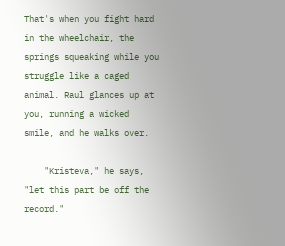That's when you fight hard in the wheelchair, the springs squeaking while you struggle like a caged animal. Raul glances up at you, running a wicked smile, and he walks over.

    "Kristeva," he says, "let this part be off the record."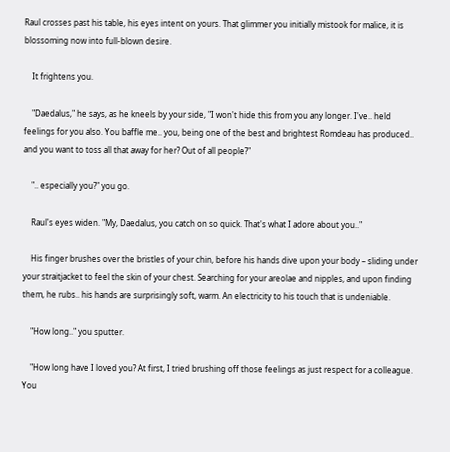Raul crosses past his table, his eyes intent on yours. That glimmer you initially mistook for malice, it is blossoming now into full-blown desire.

    It frightens you.

    "Daedalus," he says, as he kneels by your side, "I won't hide this from you any longer. I've.. held feelings for you also. You baffle me.. you, being one of the best and brightest Romdeau has produced.. and you want to toss all that away for her? Out of all people?"

    ".. especially you?" you go.

    Raul's eyes widen. "My, Daedalus, you catch on so quick. That's what I adore about you.."

    His finger brushes over the bristles of your chin, before his hands dive upon your body – sliding under your straitjacket to feel the skin of your chest. Searching for your areolae and nipples, and upon finding them, he rubs.. his hands are surprisingly soft, warm. An electricity to his touch that is undeniable.

    "How long.." you sputter.

    "How long have I loved you? At first, I tried brushing off those feelings as just respect for a colleague. You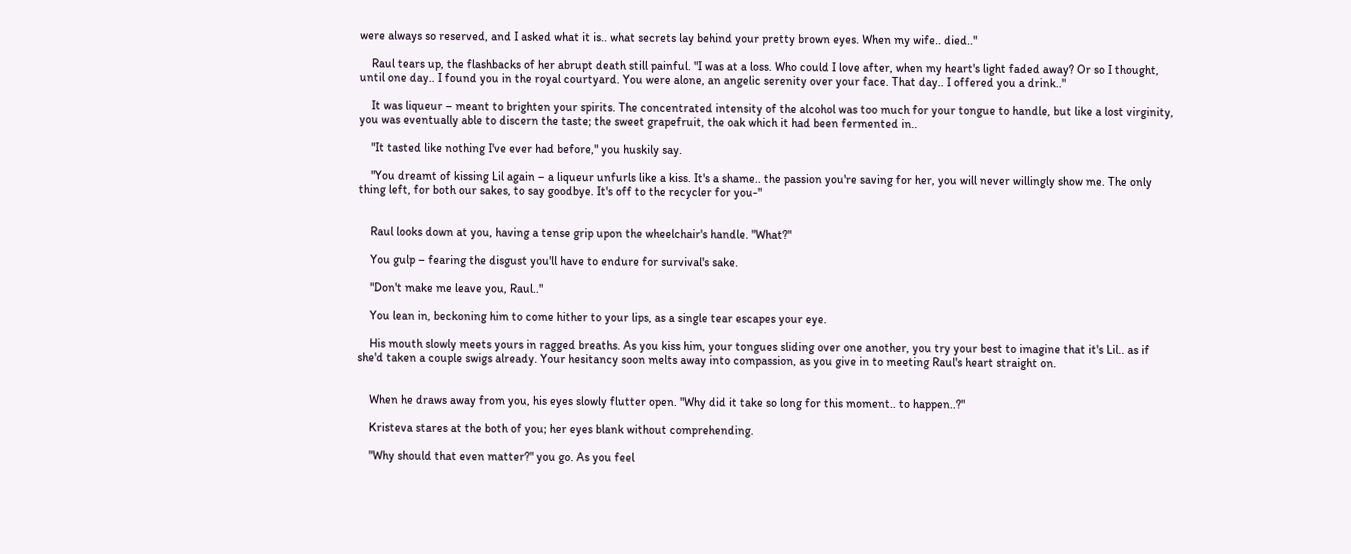were always so reserved, and I asked what it is.. what secrets lay behind your pretty brown eyes. When my wife.. died.."

    Raul tears up, the flashbacks of her abrupt death still painful. "I was at a loss. Who could I love after, when my heart's light faded away? Or so I thought, until one day.. I found you in the royal courtyard. You were alone, an angelic serenity over your face. That day.. I offered you a drink.."

    It was liqueur – meant to brighten your spirits. The concentrated intensity of the alcohol was too much for your tongue to handle, but like a lost virginity, you was eventually able to discern the taste; the sweet grapefruit, the oak which it had been fermented in..

    "It tasted like nothing I've ever had before," you huskily say.

    "You dreamt of kissing Lil again – a liqueur unfurls like a kiss. It's a shame.. the passion you're saving for her, you will never willingly show me. The only thing left, for both our sakes, to say goodbye. It's off to the recycler for you-"


    Raul looks down at you, having a tense grip upon the wheelchair's handle. "What?"

    You gulp – fearing the disgust you'll have to endure for survival's sake.

    "Don't make me leave you, Raul.."

    You lean in, beckoning him to come hither to your lips, as a single tear escapes your eye.

    His mouth slowly meets yours in ragged breaths. As you kiss him, your tongues sliding over one another, you try your best to imagine that it's Lil.. as if she'd taken a couple swigs already. Your hesitancy soon melts away into compassion, as you give in to meeting Raul's heart straight on.


    When he draws away from you, his eyes slowly flutter open. "Why did it take so long for this moment.. to happen..?"

    Kristeva stares at the both of you; her eyes blank without comprehending.

    "Why should that even matter?" you go. As you feel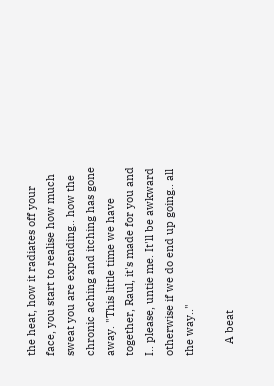the heat, how it radiates off your face, you start to realise how much sweat you are expending.. how the chronic aching and itching has gone away. "This little time we have together, Raul, it's made for you and I.. please, untie me. It'll be awkward otherwise if we do end up going.. all the way.."

    A beat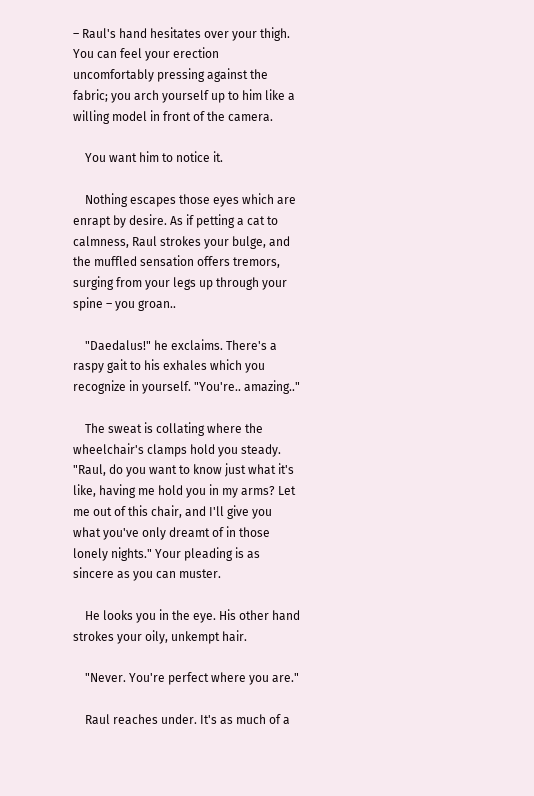– Raul's hand hesitates over your thigh. You can feel your erection uncomfortably pressing against the fabric; you arch yourself up to him like a willing model in front of the camera.

    You want him to notice it.

    Nothing escapes those eyes which are enrapt by desire. As if petting a cat to calmness, Raul strokes your bulge, and the muffled sensation offers tremors, surging from your legs up through your spine – you groan..

    "Daedalus!" he exclaims. There's a raspy gait to his exhales which you recognize in yourself. "You're.. amazing.."

    The sweat is collating where the wheelchair's clamps hold you steady. "Raul, do you want to know just what it's like, having me hold you in my arms? Let me out of this chair, and I'll give you what you've only dreamt of in those lonely nights." Your pleading is as sincere as you can muster.

    He looks you in the eye. His other hand strokes your oily, unkempt hair.

    "Never. You're perfect where you are."

    Raul reaches under. It's as much of a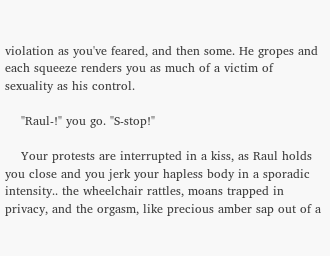violation as you've feared, and then some. He gropes and each squeeze renders you as much of a victim of sexuality as his control.

    "Raul-!" you go. "S-stop!"

    Your protests are interrupted in a kiss, as Raul holds you close and you jerk your hapless body in a sporadic intensity.. the wheelchair rattles, moans trapped in privacy, and the orgasm, like precious amber sap out of a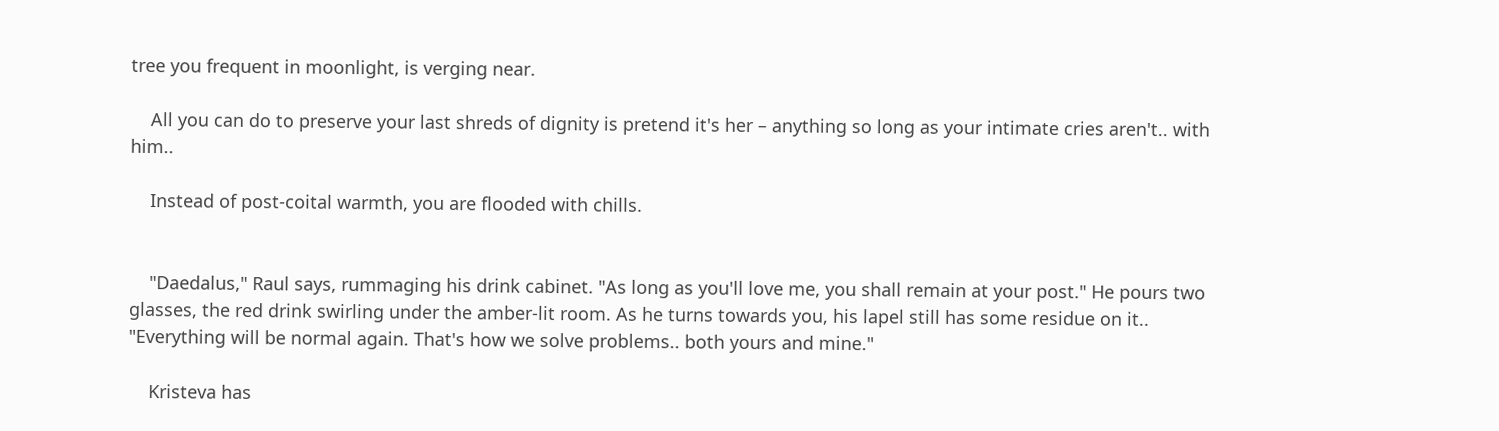tree you frequent in moonlight, is verging near.

    All you can do to preserve your last shreds of dignity is pretend it's her – anything so long as your intimate cries aren't.. with him..

    Instead of post-coital warmth, you are flooded with chills.


    "Daedalus," Raul says, rummaging his drink cabinet. "As long as you'll love me, you shall remain at your post." He pours two glasses, the red drink swirling under the amber-lit room. As he turns towards you, his lapel still has some residue on it.. "Everything will be normal again. That's how we solve problems.. both yours and mine."

    Kristeva has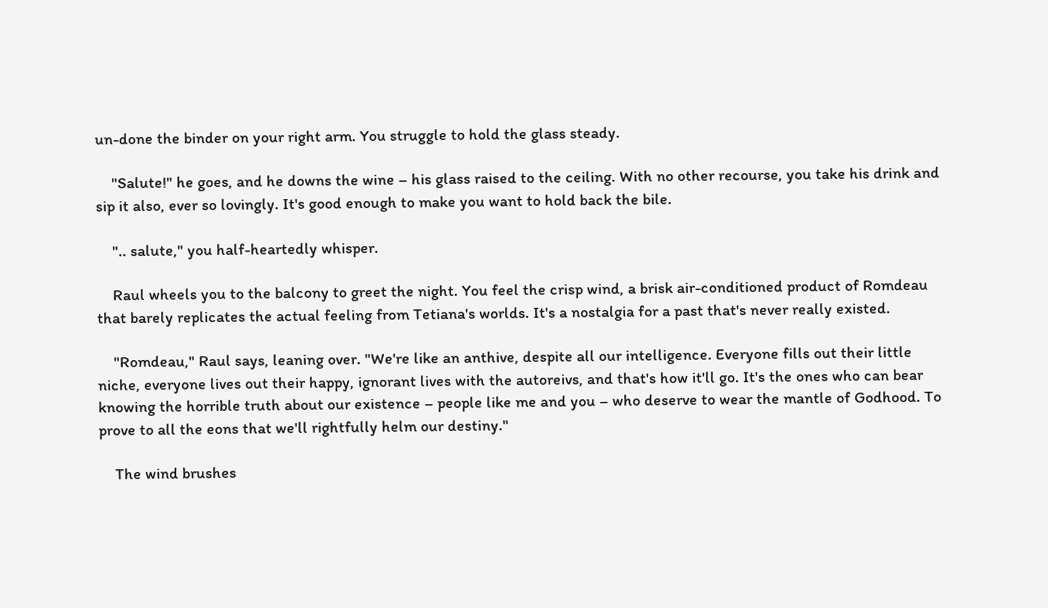un-done the binder on your right arm. You struggle to hold the glass steady.

    "Salute!" he goes, and he downs the wine – his glass raised to the ceiling. With no other recourse, you take his drink and sip it also, ever so lovingly. It's good enough to make you want to hold back the bile.

    ".. salute," you half-heartedly whisper.

    Raul wheels you to the balcony to greet the night. You feel the crisp wind, a brisk air-conditioned product of Romdeau that barely replicates the actual feeling from Tetiana's worlds. It's a nostalgia for a past that's never really existed.

    "Romdeau," Raul says, leaning over. "We're like an anthive, despite all our intelligence. Everyone fills out their little niche, everyone lives out their happy, ignorant lives with the autoreivs, and that's how it'll go. It's the ones who can bear knowing the horrible truth about our existence – people like me and you – who deserve to wear the mantle of Godhood. To prove to all the eons that we'll rightfully helm our destiny."

    The wind brushes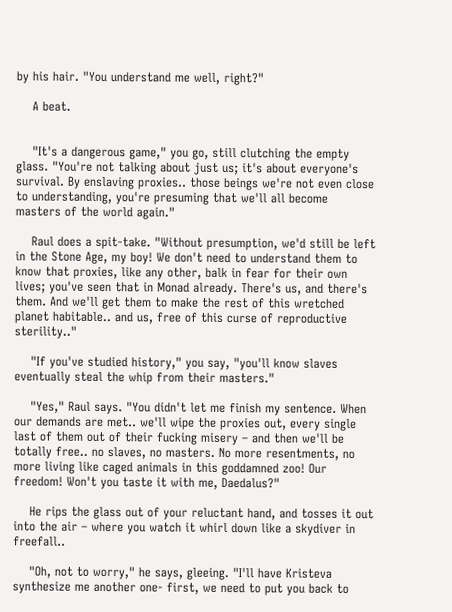by his hair. "You understand me well, right?"

    A beat.


    "It's a dangerous game," you go, still clutching the empty glass. "You're not talking about just us; it's about everyone's survival. By enslaving proxies.. those beings we're not even close to understanding, you're presuming that we'll all become masters of the world again."

    Raul does a spit-take. "Without presumption, we'd still be left in the Stone Age, my boy! We don't need to understand them to know that proxies, like any other, balk in fear for their own lives; you've seen that in Monad already. There's us, and there's them. And we'll get them to make the rest of this wretched planet habitable.. and us, free of this curse of reproductive sterility.."

    "If you've studied history," you say, "you'll know slaves eventually steal the whip from their masters."

    "Yes," Raul says. "You didn't let me finish my sentence. When our demands are met.. we'll wipe the proxies out, every single last of them out of their fucking misery – and then we'll be totally free.. no slaves, no masters. No more resentments, no more living like caged animals in this goddamned zoo! Our freedom! Won't you taste it with me, Daedalus?"

    He rips the glass out of your reluctant hand, and tosses it out into the air – where you watch it whirl down like a skydiver in freefall..

    "Oh, not to worry," he says, gleeing. "I'll have Kristeva synthesize me another one- first, we need to put you back to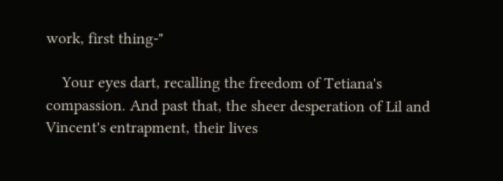work, first thing-"

    Your eyes dart, recalling the freedom of Tetiana's compassion. And past that, the sheer desperation of Lil and Vincent's entrapment, their lives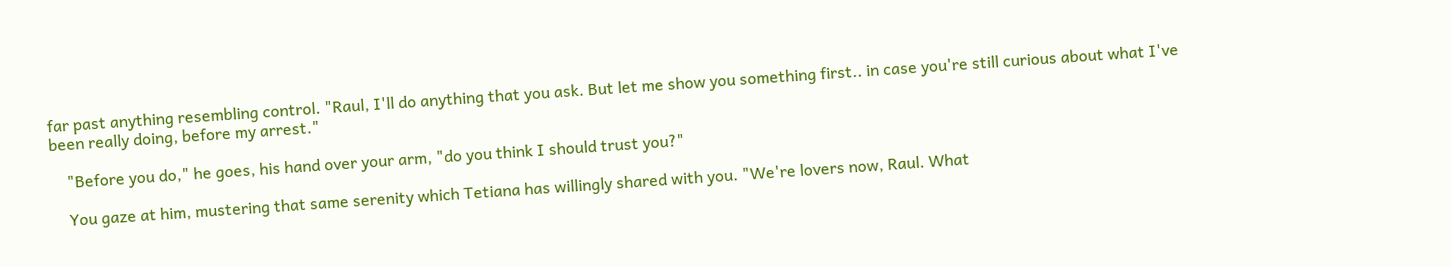far past anything resembling control. "Raul, I'll do anything that you ask. But let me show you something first.. in case you're still curious about what I've been really doing, before my arrest."

    "Before you do," he goes, his hand over your arm, "do you think I should trust you?"

    You gaze at him, mustering that same serenity which Tetiana has willingly shared with you. "We're lovers now, Raul. What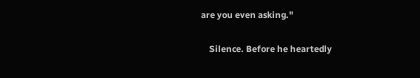are you even asking."

    Silence. Before he heartedly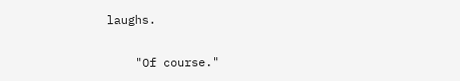laughs.

    "Of course."